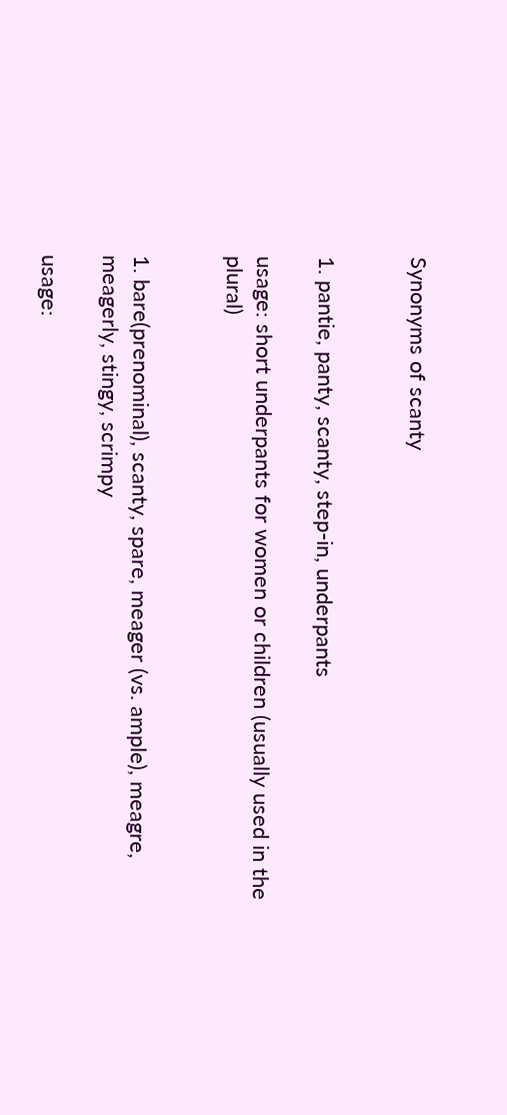Synonyms of scanty


1. pantie, panty, scanty, step-in, underpants

usage: short underpants for women or children (usually used in the plural)


1. bare(prenominal), scanty, spare, meager (vs. ample), meagre, meagerly, stingy, scrimpy

usage: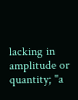lacking in amplitude or quantity; "a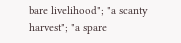bare livelihood"; "a scanty harvest"; "a spare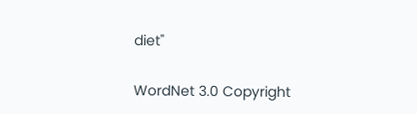diet"

WordNet 3.0 Copyright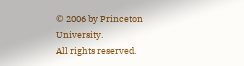© 2006 by Princeton University.
All rights reserved.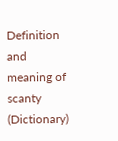Definition and meaning of scanty (Dictionary)